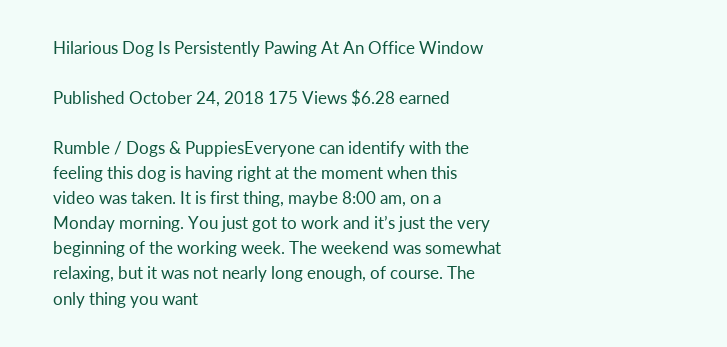Hilarious Dog Is Persistently Pawing At An Office Window

Published October 24, 2018 175 Views $6.28 earned

Rumble / Dogs & PuppiesEveryone can identify with the feeling this dog is having right at the moment when this video was taken. It is first thing, maybe 8:00 am, on a Monday morning. You just got to work and it’s just the very beginning of the working week. The weekend was somewhat relaxing, but it was not nearly long enough, of course. The only thing you want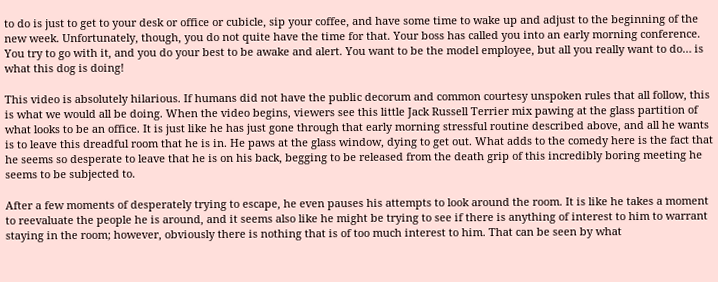to do is just to get to your desk or office or cubicle, sip your coffee, and have some time to wake up and adjust to the beginning of the new week. Unfortunately, though, you do not quite have the time for that. Your boss has called you into an early morning conference. You try to go with it, and you do your best to be awake and alert. You want to be the model employee, but all you really want to do… is what this dog is doing!

This video is absolutely hilarious. If humans did not have the public decorum and common courtesy unspoken rules that all follow, this is what we would all be doing. When the video begins, viewers see this little Jack Russell Terrier mix pawing at the glass partition of what looks to be an office. It is just like he has just gone through that early morning stressful routine described above, and all he wants is to leave this dreadful room that he is in. He paws at the glass window, dying to get out. What adds to the comedy here is the fact that he seems so desperate to leave that he is on his back, begging to be released from the death grip of this incredibly boring meeting he seems to be subjected to.

After a few moments of desperately trying to escape, he even pauses his attempts to look around the room. It is like he takes a moment to reevaluate the people he is around, and it seems also like he might be trying to see if there is anything of interest to him to warrant staying in the room; however, obviously there is nothing that is of too much interest to him. That can be seen by what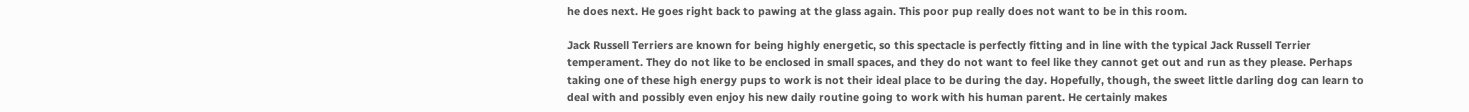he does next. He goes right back to pawing at the glass again. This poor pup really does not want to be in this room.

Jack Russell Terriers are known for being highly energetic, so this spectacle is perfectly fitting and in line with the typical Jack Russell Terrier temperament. They do not like to be enclosed in small spaces, and they do not want to feel like they cannot get out and run as they please. Perhaps taking one of these high energy pups to work is not their ideal place to be during the day. Hopefully, though, the sweet little darling dog can learn to deal with and possibly even enjoy his new daily routine going to work with his human parent. He certainly makes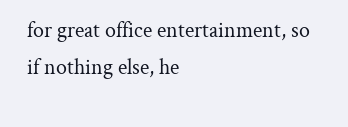for great office entertainment, so if nothing else, he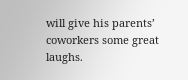will give his parents’ coworkers some great laughs.